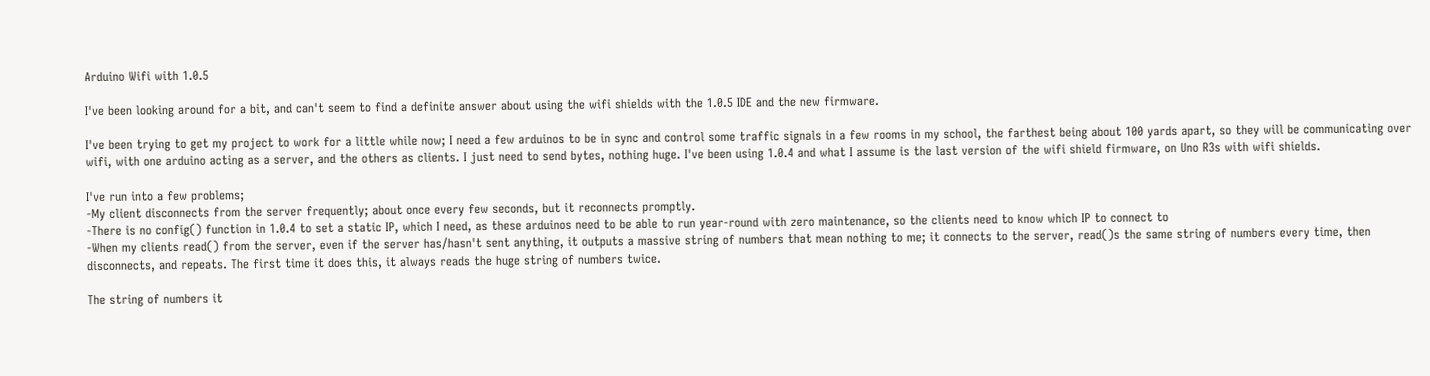Arduino Wifi with 1.0.5

I've been looking around for a bit, and can't seem to find a definite answer about using the wifi shields with the 1.0.5 IDE and the new firmware.

I've been trying to get my project to work for a little while now; I need a few arduinos to be in sync and control some traffic signals in a few rooms in my school, the farthest being about 100 yards apart, so they will be communicating over wifi, with one arduino acting as a server, and the others as clients. I just need to send bytes, nothing huge. I've been using 1.0.4 and what I assume is the last version of the wifi shield firmware, on Uno R3s with wifi shields.

I've run into a few problems;
-My client disconnects from the server frequently; about once every few seconds, but it reconnects promptly.
-There is no config() function in 1.0.4 to set a static IP, which I need, as these arduinos need to be able to run year-round with zero maintenance, so the clients need to know which IP to connect to
-When my clients read() from the server, even if the server has/hasn't sent anything, it outputs a massive string of numbers that mean nothing to me; it connects to the server, read()s the same string of numbers every time, then disconnects, and repeats. The first time it does this, it always reads the huge string of numbers twice.

The string of numbers it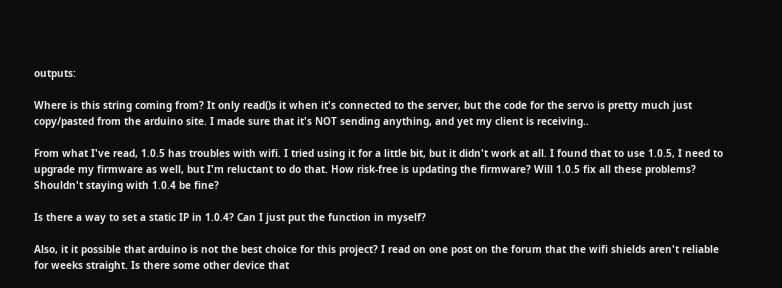outputs:

Where is this string coming from? It only read()s it when it's connected to the server, but the code for the servo is pretty much just copy/pasted from the arduino site. I made sure that it's NOT sending anything, and yet my client is receiving..

From what I've read, 1.0.5 has troubles with wifi. I tried using it for a little bit, but it didn't work at all. I found that to use 1.0.5, I need to upgrade my firmware as well, but I'm reluctant to do that. How risk-free is updating the firmware? Will 1.0.5 fix all these problems? Shouldn't staying with 1.0.4 be fine?

Is there a way to set a static IP in 1.0.4? Can I just put the function in myself?

Also, it it possible that arduino is not the best choice for this project? I read on one post on the forum that the wifi shields aren't reliable for weeks straight. Is there some other device that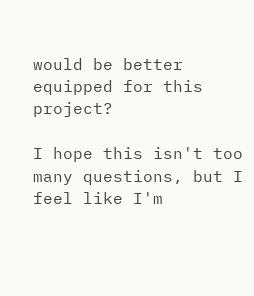would be better equipped for this project?

I hope this isn't too many questions, but I feel like I'm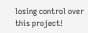losing control over this project!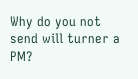Why do you not send will turner a PM?